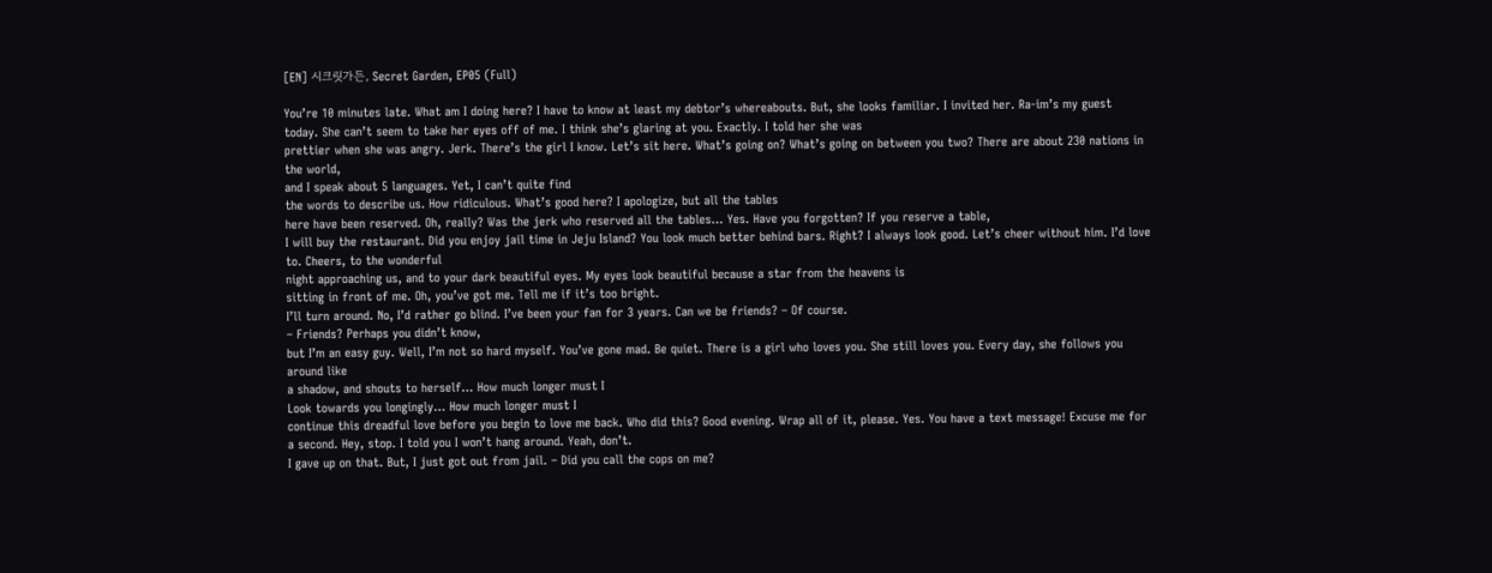[EN] 시크릿가든, Secret Garden, EP05 (Full)

You’re 10 minutes late. What am I doing here? I have to know at least my debtor’s whereabouts. But, she looks familiar. I invited her. Ra-im’s my guest today. She can’t seem to take her eyes off of me. I think she’s glaring at you. Exactly. I told her she was
prettier when she was angry. Jerk. There’s the girl I know. Let’s sit here. What’s going on? What’s going on between you two? There are about 230 nations in the world,
and I speak about 5 languages. Yet, I can’t quite find
the words to describe us. How ridiculous. What’s good here? I apologize, but all the tables
here have been reserved. Oh, really? Was the jerk who reserved all the tables… Yes. Have you forgotten? If you reserve a table,
I will buy the restaurant. Did you enjoy jail time in Jeju Island? You look much better behind bars. Right? I always look good. Let’s cheer without him. I’d love to. Cheers, to the wonderful
night approaching us, and to your dark beautiful eyes. My eyes look beautiful because a star from the heavens is
sitting in front of me. Oh, you’ve got me. Tell me if it’s too bright.
I’ll turn around. No, I’d rather go blind. I’ve been your fan for 3 years. Can we be friends? – Of course.
– Friends? Perhaps you didn’t know,
but I’m an easy guy. Well, I’m not so hard myself. You’ve gone mad. Be quiet. There is a girl who loves you. She still loves you. Every day, she follows you around like
a shadow, and shouts to herself… How much longer must I
Look towards you longingly… How much longer must I
continue this dreadful love before you begin to love me back. Who did this? Good evening. Wrap all of it, please. Yes. You have a text message! Excuse me for a second. Hey, stop. I told you I won’t hang around. Yeah, don’t.
I gave up on that. But, I just got out from jail. – Did you call the cops on me?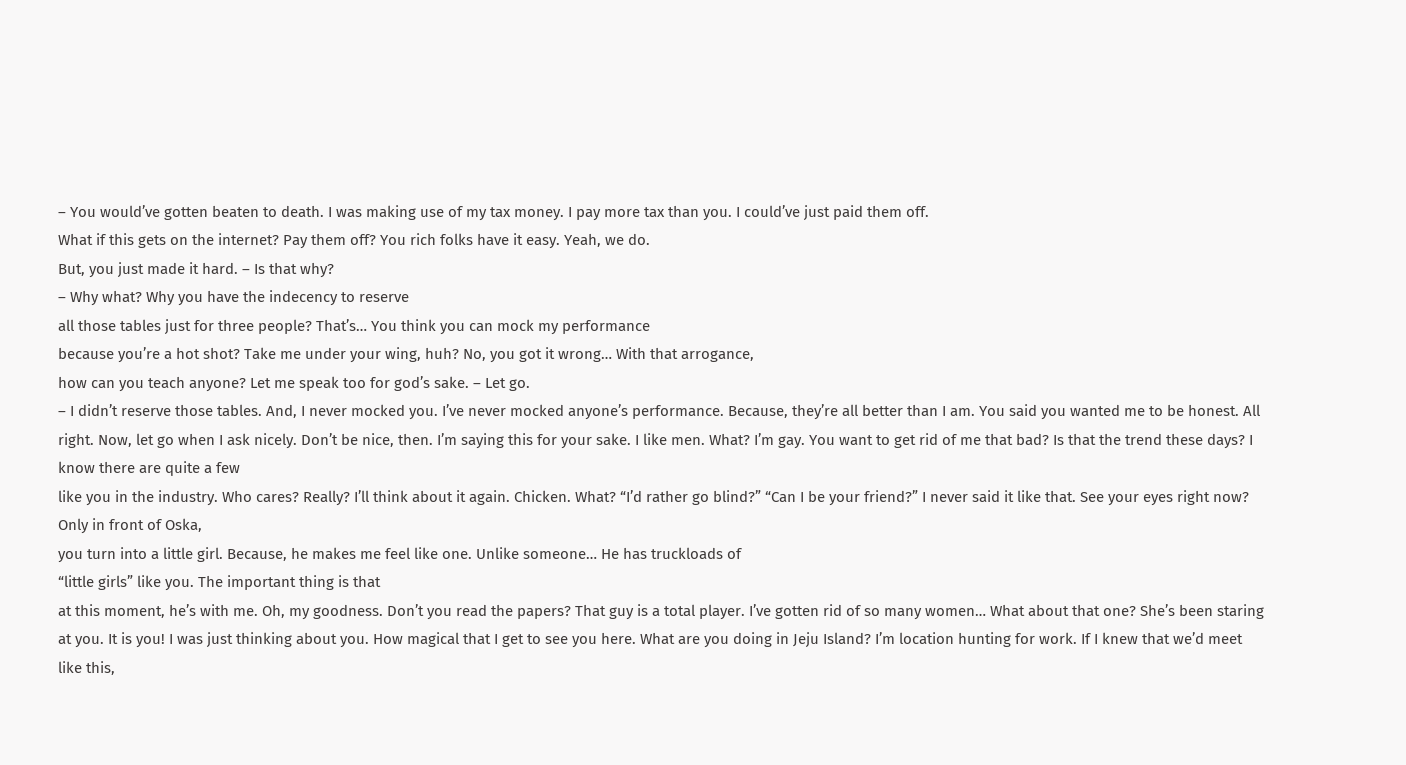– You would’ve gotten beaten to death. I was making use of my tax money. I pay more tax than you. I could’ve just paid them off.
What if this gets on the internet? Pay them off? You rich folks have it easy. Yeah, we do.
But, you just made it hard. – Is that why?
– Why what? Why you have the indecency to reserve
all those tables just for three people? That’s… You think you can mock my performance
because you’re a hot shot? Take me under your wing, huh? No, you got it wrong… With that arrogance,
how can you teach anyone? Let me speak too for god’s sake. – Let go.
– I didn’t reserve those tables. And, I never mocked you. I’ve never mocked anyone’s performance. Because, they’re all better than I am. You said you wanted me to be honest. All right. Now, let go when I ask nicely. Don’t be nice, then. I’m saying this for your sake. I like men. What? I’m gay. You want to get rid of me that bad? Is that the trend these days? I know there are quite a few
like you in the industry. Who cares? Really? I’ll think about it again. Chicken. What? “I’d rather go blind?” “Can I be your friend?” I never said it like that. See your eyes right now? Only in front of Oska,
you turn into a little girl. Because, he makes me feel like one. Unlike someone… He has truckloads of
“little girls” like you. The important thing is that
at this moment, he’s with me. Oh, my goodness. Don’t you read the papers? That guy is a total player. I’ve gotten rid of so many women… What about that one? She’s been staring at you. It is you! I was just thinking about you. How magical that I get to see you here. What are you doing in Jeju Island? I’m location hunting for work. If I knew that we’d meet like this,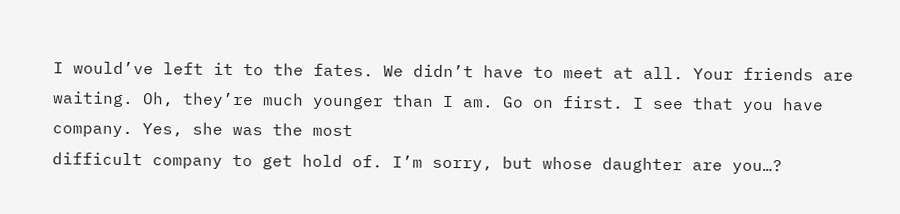I would’ve left it to the fates. We didn’t have to meet at all. Your friends are waiting. Oh, they’re much younger than I am. Go on first. I see that you have company. Yes, she was the most
difficult company to get hold of. I’m sorry, but whose daughter are you…?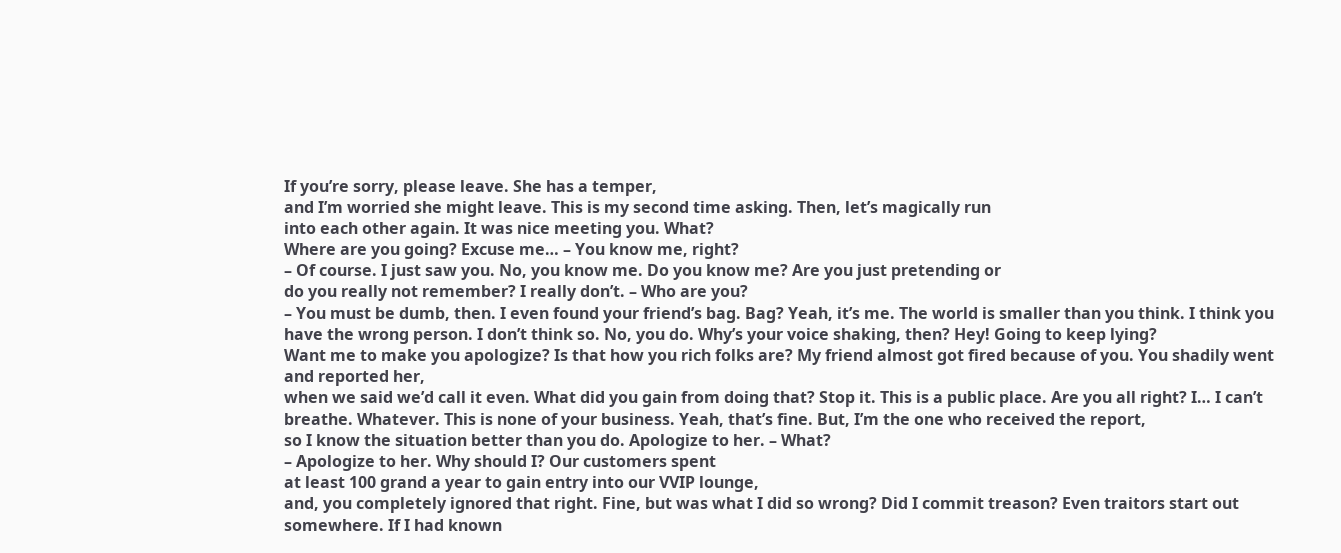If you’re sorry, please leave. She has a temper,
and I’m worried she might leave. This is my second time asking. Then, let’s magically run
into each other again. It was nice meeting you. What?
Where are you going? Excuse me… – You know me, right?
– Of course. I just saw you. No, you know me. Do you know me? Are you just pretending or
do you really not remember? I really don’t. – Who are you?
– You must be dumb, then. I even found your friend’s bag. Bag? Yeah, it’s me. The world is smaller than you think. I think you have the wrong person. I don’t think so. No, you do. Why’s your voice shaking, then? Hey! Going to keep lying?
Want me to make you apologize? Is that how you rich folks are? My friend almost got fired because of you. You shadily went and reported her,
when we said we’d call it even. What did you gain from doing that? Stop it. This is a public place. Are you all right? I… I can’t breathe. Whatever. This is none of your business. Yeah, that’s fine. But, I’m the one who received the report,
so I know the situation better than you do. Apologize to her. – What?
– Apologize to her. Why should I? Our customers spent
at least 100 grand a year to gain entry into our VVIP lounge,
and, you completely ignored that right. Fine, but was what I did so wrong? Did I commit treason? Even traitors start out somewhere. If I had known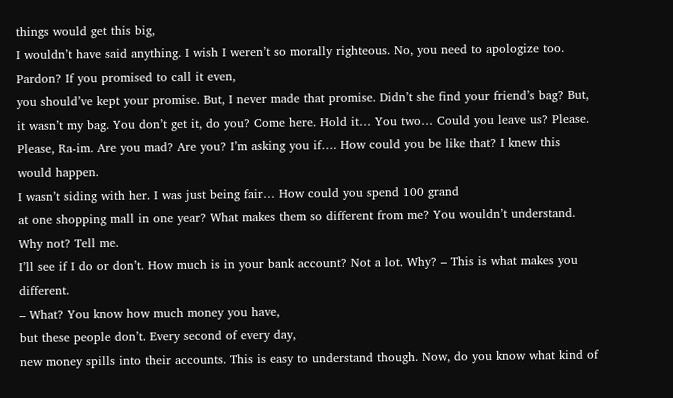things would get this big,
I wouldn’t have said anything. I wish I weren’t so morally righteous. No, you need to apologize too. Pardon? If you promised to call it even,
you should’ve kept your promise. But, I never made that promise. Didn’t she find your friend’s bag? But, it wasn’t my bag. You don’t get it, do you? Come here. Hold it… You two… Could you leave us? Please. Please, Ra-im. Are you mad? Are you? I’m asking you if…. How could you be like that? I knew this would happen.
I wasn’t siding with her. I was just being fair… How could you spend 100 grand
at one shopping mall in one year? What makes them so different from me? You wouldn’t understand. Why not? Tell me.
I’ll see if I do or don’t. How much is in your bank account? Not a lot. Why? – This is what makes you different.
– What? You know how much money you have,
but these people don’t. Every second of every day,
new money spills into their accounts. This is easy to understand though. Now, do you know what kind of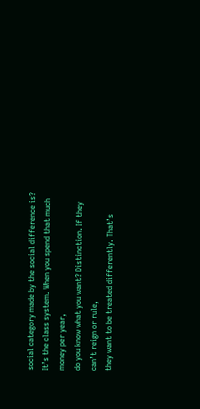social category made by the social difference is? It’s the class system. When you spend that much money per year,
do you know what you want? Distinction. If they can’t reign or rule,
they want to be treated differently. That’s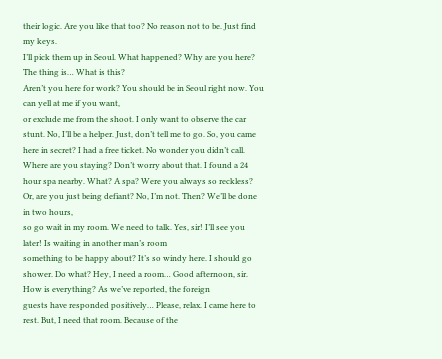their logic. Are you like that too? No reason not to be. Just find my keys.
I’ll pick them up in Seoul. What happened? Why are you here? The thing is… What is this?
Aren’t you here for work? You should be in Seoul right now. You can yell at me if you want,
or exclude me from the shoot. I only want to observe the car stunt. No, I’ll be a helper. Just, don’t tell me to go. So, you came here in secret? I had a free ticket. No wonder you didn’t call. Where are you staying? Don’t worry about that. I found a 24 hour spa nearby. What? A spa? Were you always so reckless? Or, are you just being defiant? No, I’m not. Then? We’ll be done in two hours,
so go wait in my room. We need to talk. Yes, sir! I’ll see you later! Is waiting in another man’s room
something to be happy about? It’s so windy here. I should go shower. Do what? Hey, I need a room… Good afternoon, sir. How is everything? As we’ve reported, the foreign
guests have responded positively… Please, relax. I came here to rest. But, I need that room. Because of the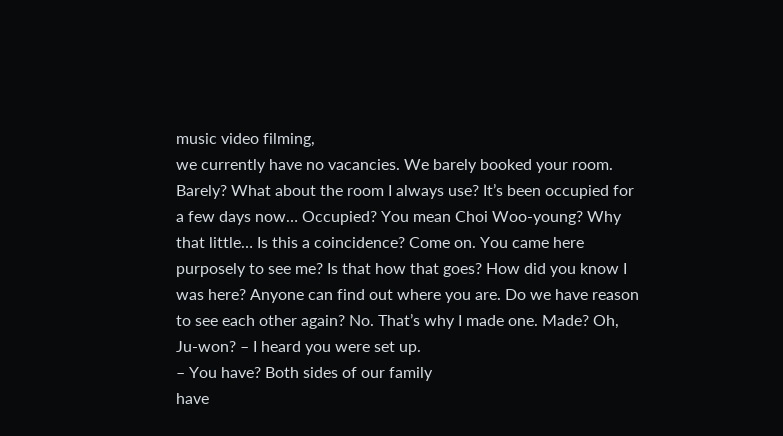music video filming,
we currently have no vacancies. We barely booked your room. Barely? What about the room I always use? It’s been occupied for a few days now… Occupied? You mean Choi Woo-young? Why that little… Is this a coincidence? Come on. You came here purposely to see me? Is that how that goes? How did you know I was here? Anyone can find out where you are. Do we have reason to see each other again? No. That’s why I made one. Made? Oh, Ju-won? – I heard you were set up.
– You have? Both sides of our family
have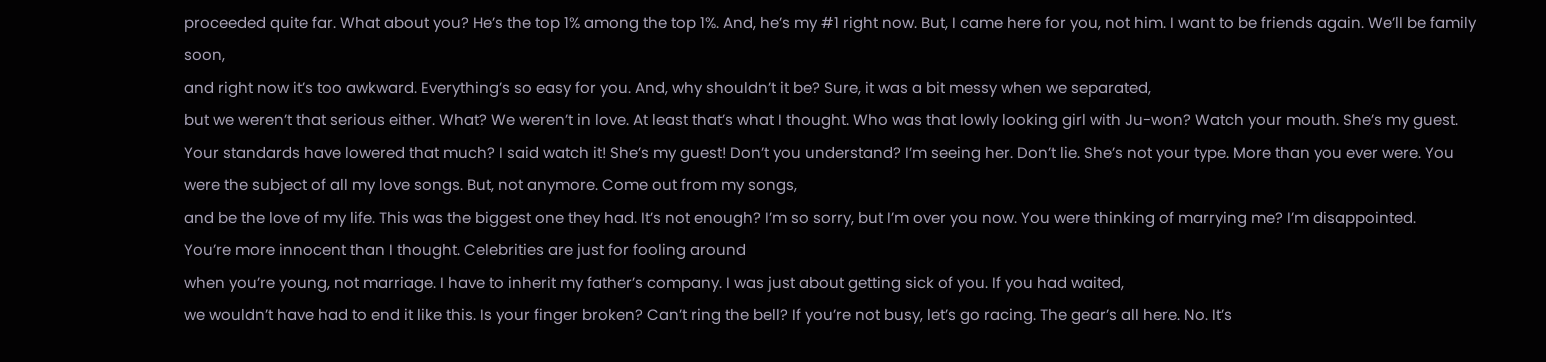proceeded quite far. What about you? He’s the top 1% among the top 1%. And, he’s my #1 right now. But, I came here for you, not him. I want to be friends again. We’ll be family soon,
and right now it’s too awkward. Everything’s so easy for you. And, why shouldn’t it be? Sure, it was a bit messy when we separated,
but we weren’t that serious either. What? We weren’t in love. At least that’s what I thought. Who was that lowly looking girl with Ju-won? Watch your mouth. She’s my guest. Your standards have lowered that much? I said watch it! She’s my guest! Don’t you understand? I’m seeing her. Don’t lie. She’s not your type. More than you ever were. You were the subject of all my love songs. But, not anymore. Come out from my songs,
and be the love of my life. This was the biggest one they had. It’s not enough? I’m so sorry, but I’m over you now. You were thinking of marrying me? I’m disappointed.
You’re more innocent than I thought. Celebrities are just for fooling around
when you’re young, not marriage. I have to inherit my father’s company. I was just about getting sick of you. If you had waited,
we wouldn’t have had to end it like this. Is your finger broken? Can’t ring the bell? If you’re not busy, let’s go racing. The gear’s all here. No. It’s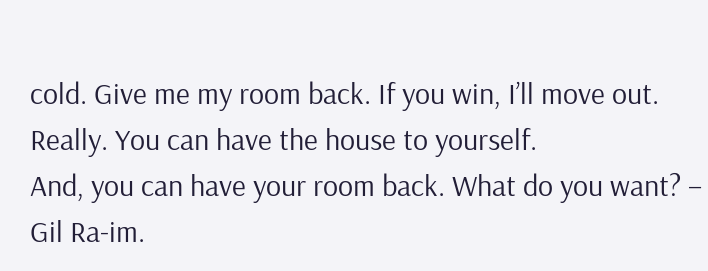cold. Give me my room back. If you win, I’ll move out. Really. You can have the house to yourself.
And, you can have your room back. What do you want? – Gil Ra-im.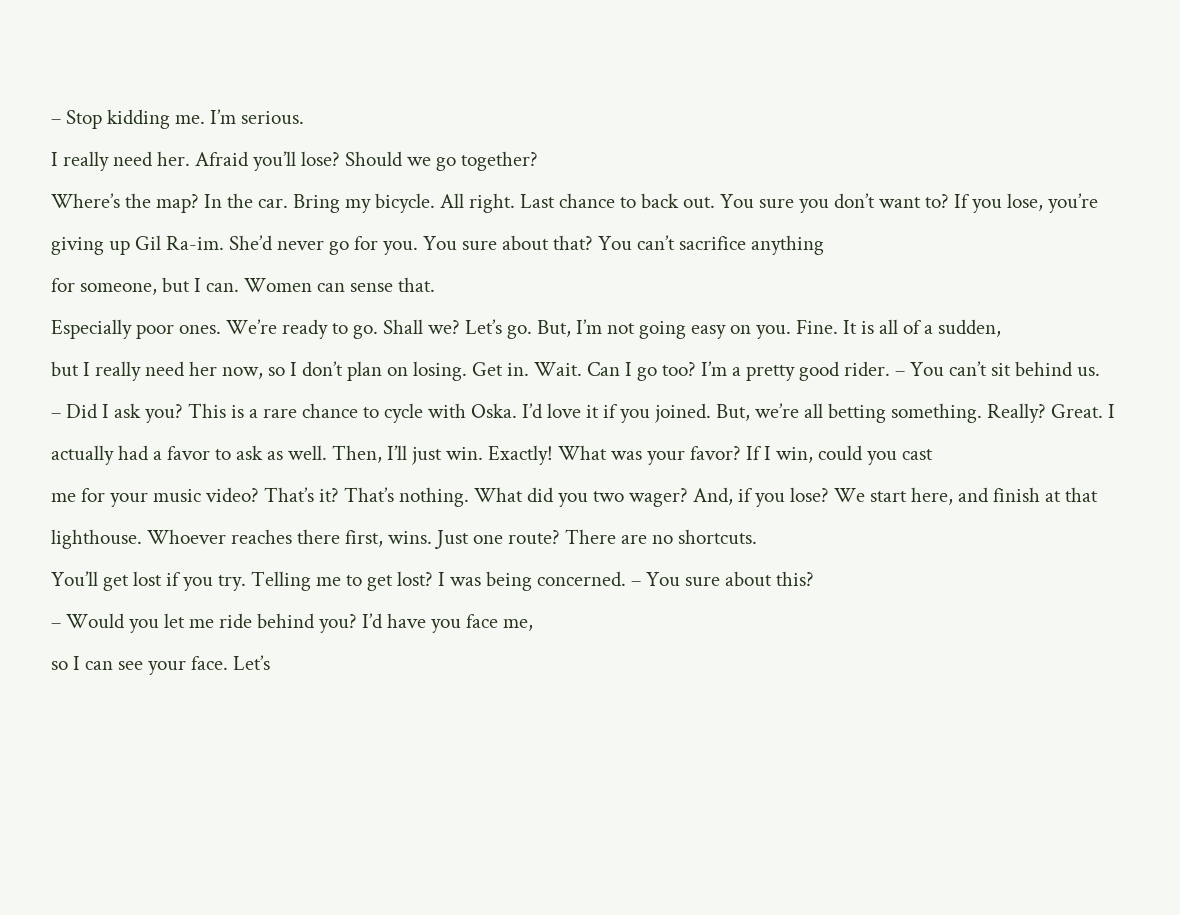– Stop kidding me. I’m serious.
I really need her. Afraid you’ll lose? Should we go together?
Where’s the map? In the car. Bring my bicycle. All right. Last chance to back out. You sure you don’t want to? If you lose, you’re giving up Gil Ra-im. She’d never go for you. You sure about that? You can’t sacrifice anything
for someone, but I can. Women can sense that.
Especially poor ones. We’re ready to go. Shall we? Let’s go. But, I’m not going easy on you. Fine. It is all of a sudden,
but I really need her now, so I don’t plan on losing. Get in. Wait. Can I go too? I’m a pretty good rider. – You can’t sit behind us.
– Did I ask you? This is a rare chance to cycle with Oska. I’d love it if you joined. But, we’re all betting something. Really? Great. I actually had a favor to ask as well. Then, I’ll just win. Exactly! What was your favor? If I win, could you cast
me for your music video? That’s it? That’s nothing. What did you two wager? And, if you lose? We start here, and finish at that lighthouse. Whoever reaches there first, wins. Just one route? There are no shortcuts.
You’ll get lost if you try. Telling me to get lost? I was being concerned. – You sure about this?
– Would you let me ride behind you? I’d have you face me,
so I can see your face. Let’s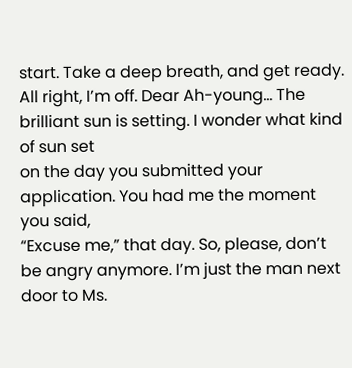start. Take a deep breath, and get ready. All right, I’m off. Dear Ah-young… The brilliant sun is setting. I wonder what kind of sun set
on the day you submitted your application. You had me the moment you said,
“Excuse me,” that day. So, please, don’t be angry anymore. I’m just the man next door to Ms.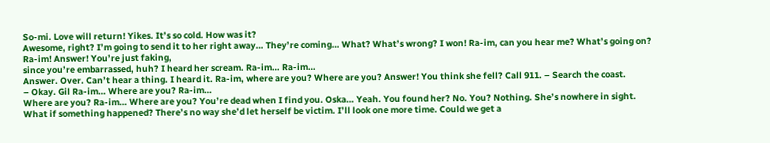So-mi. Love will return! Yikes. It’s so cold. How was it?
Awesome, right? I’m going to send it to her right away… They’re coming… What? What’s wrong? I won! Ra-im, can you hear me? What’s going on? Ra-im! Answer! You’re just faking,
since you’re embarrassed, huh? I heard her scream. Ra-im… Ra-im…
Answer. Over. Can’t hear a thing. I heard it. Ra-im, where are you? Where are you? Answer! You think she fell? Call 911. – Search the coast.
– Okay. Gil Ra-im… Where are you? Ra-im…
Where are you? Ra-im… Where are you? You’re dead when I find you. Oska… Yeah. You found her? No. You? Nothing. She’s nowhere in sight. What if something happened? There’s no way she’d let herself be victim. I’ll look one more time. Could we get a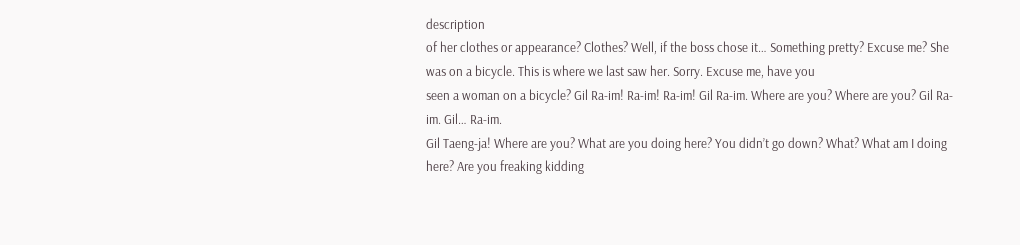description
of her clothes or appearance? Clothes? Well, if the boss chose it… Something pretty? Excuse me? She was on a bicycle. This is where we last saw her. Sorry. Excuse me, have you
seen a woman on a bicycle? Gil Ra-im! Ra-im! Ra-im! Gil Ra-im. Where are you? Where are you? Gil Ra-im. Gil… Ra-im.
Gil Taeng-ja! Where are you? What are you doing here? You didn’t go down? What? What am I doing here? Are you freaking kidding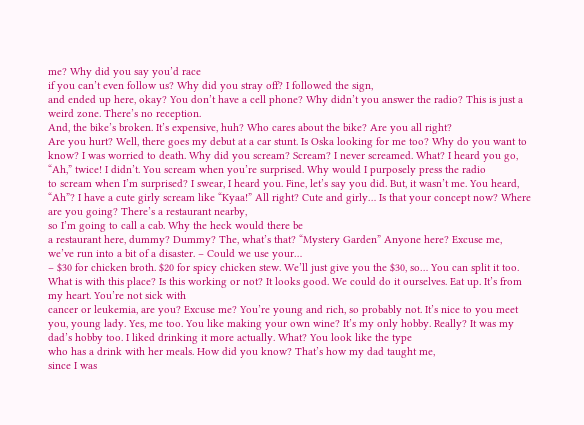me? Why did you say you’d race
if you can’t even follow us? Why did you stray off? I followed the sign,
and ended up here, okay? You don’t have a cell phone? Why didn’t you answer the radio? This is just a weird zone. There’s no reception.
And, the bike’s broken. It’s expensive, huh? Who cares about the bike? Are you all right?
Are you hurt? Well, there goes my debut at a car stunt. Is Oska looking for me too? Why do you want to know? I was worried to death. Why did you scream? Scream? I never screamed. What? I heard you go, “Ah,” twice! I didn’t. You scream when you’re surprised. Why would I purposely press the radio
to scream when I’m surprised? I swear, I heard you. Fine, let’s say you did. But, it wasn’t me. You heard, “Ah”? I have a cute girly scream like “Kyaa!” All right? Cute and girly… Is that your concept now? Where are you going? There’s a restaurant nearby,
so I’m going to call a cab. Why the heck would there be
a restaurant here, dummy? Dummy? The, what’s that? “Mystery Garden” Anyone here? Excuse me,
we’ve run into a bit of a disaster. – Could we use your…
– $30 for chicken broth. $20 for spicy chicken stew. We’ll just give you the $30, so… You can split it too. What is with this place? Is this working or not? It looks good. We could do it ourselves. Eat up. It’s from my heart. You’re not sick with
cancer or leukemia, are you? Excuse me? You’re young and rich, so probably not. It’s nice to you meet you, young lady. Yes, me too. You like making your own wine? It’s my only hobby. Really? It was my dad’s hobby too. I liked drinking it more actually. What? You look like the type
who has a drink with her meals. How did you know? That’s how my dad taught me,
since I was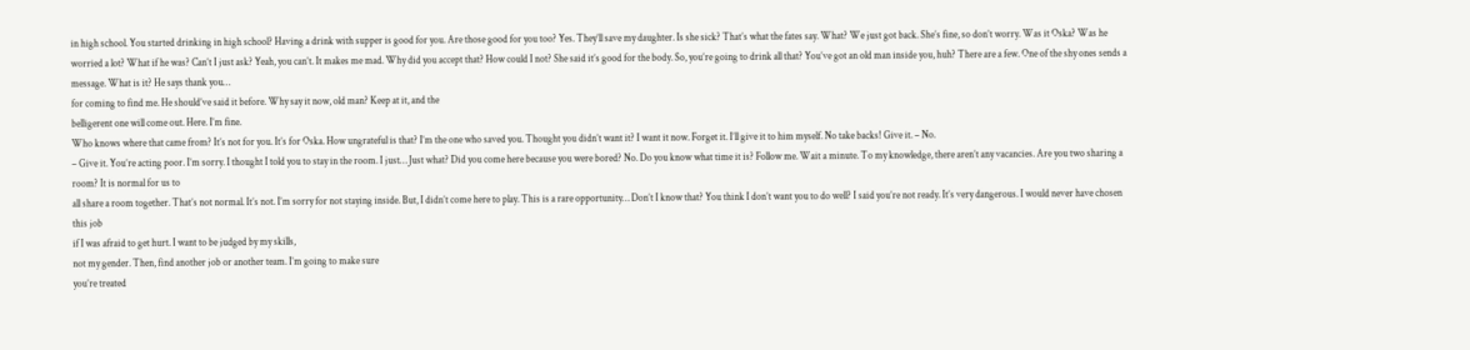in high school. You started drinking in high school? Having a drink with supper is good for you. Are those good for you too? Yes. They’ll save my daughter. Is she sick? That’s what the fates say. What? We just got back. She’s fine, so don’t worry. Was it Oska? Was he worried a lot? What if he was? Can’t I just ask? Yeah, you can’t. It makes me mad. Why did you accept that? How could I not? She said it’s good for the body. So, you’re going to drink all that? You’ve got an old man inside you, huh? There are a few. One of the shy ones sends a message. What is it? He says thank you…
for coming to find me. He should’ve said it before. Why say it now, old man? Keep at it, and the
belligerent one will come out. Here. I’m fine.
Who knows where that came from? It’s not for you. It’s for Oska. How ungrateful is that? I’m the one who saved you. Thought you didn’t want it? I want it now. Forget it. I’ll give it to him myself. No take backs! Give it. – No.
– Give it. You’re acting poor. I’m sorry. I thought I told you to stay in the room. I just… Just what? Did you come here because you were bored? No. Do you know what time it is? Follow me. Wait a minute. To my knowledge, there aren’t any vacancies. Are you two sharing a room? It is normal for us to
all share a room together. That’s not normal. It’s not. I’m sorry for not staying inside. But, I didn’t come here to play. This is a rare opportunity… Don’t I know that? You think I don’t want you to do well? I said you’re not ready. It’s very dangerous. I would never have chosen this job
if I was afraid to get hurt. I want to be judged by my skills,
not my gender. Then, find another job or another team. I’m going to make sure
you’re treated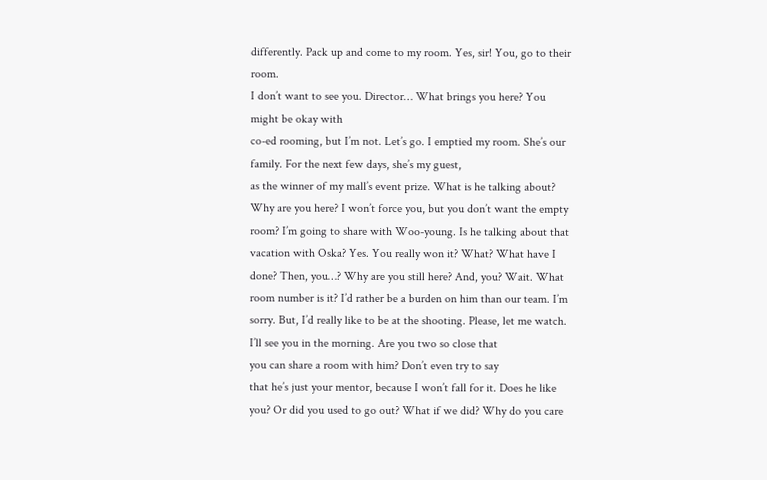differently. Pack up and come to my room. Yes, sir! You, go to their room.
I don’t want to see you. Director… What brings you here? You might be okay with
co-ed rooming, but I’m not. Let’s go. I emptied my room. She’s our family. For the next few days, she’s my guest,
as the winner of my mall’s event prize. What is he talking about? Why are you here? I won’t force you, but you don’t want the empty room? I’m going to share with Woo-young. Is he talking about that vacation with Oska? Yes. You really won it? What? What have I done? Then, you…? Why are you still here? And, you? Wait. What room number is it? I’d rather be a burden on him than our team. I’m sorry. But, I’d really like to be at the shooting. Please, let me watch. I’ll see you in the morning. Are you two so close that
you can share a room with him? Don’t even try to say
that he’s just your mentor, because I won’t fall for it. Does he like you? Or did you used to go out? What if we did? Why do you care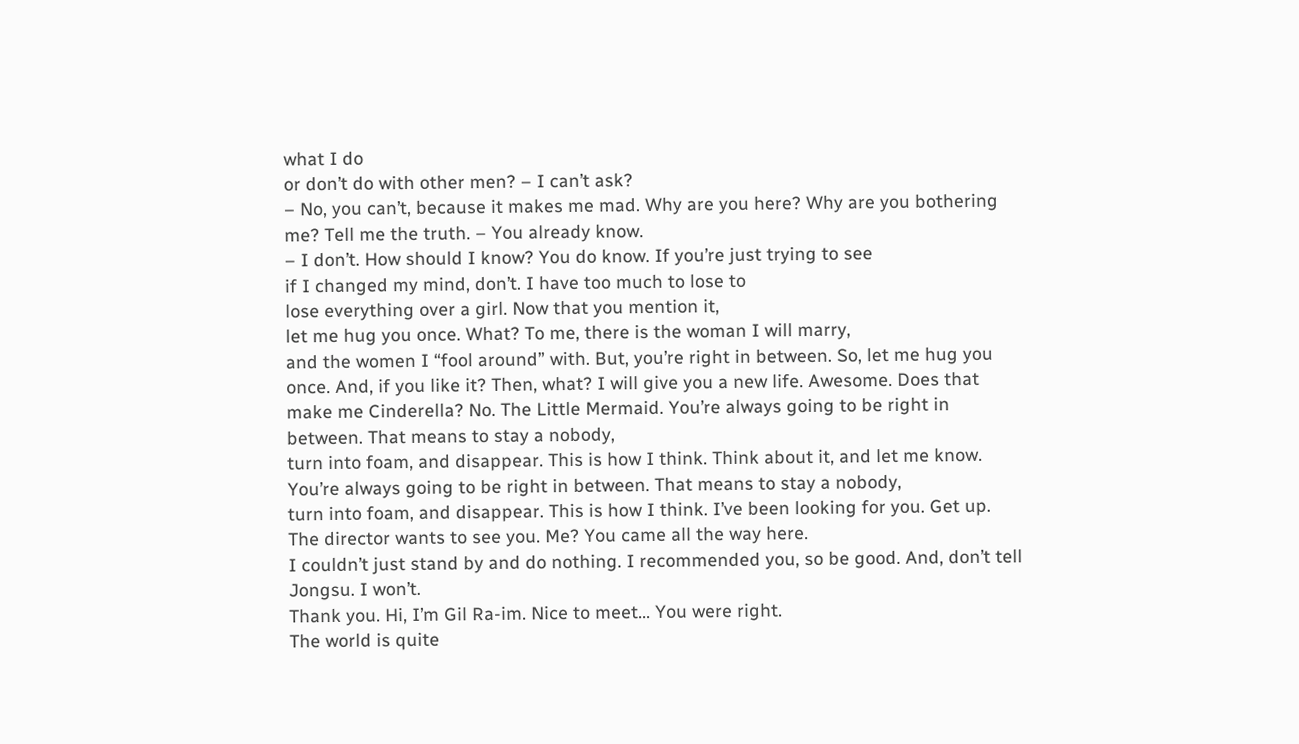what I do
or don’t do with other men? – I can’t ask?
– No, you can’t, because it makes me mad. Why are you here? Why are you bothering me? Tell me the truth. – You already know.
– I don’t. How should I know? You do know. If you’re just trying to see
if I changed my mind, don’t. I have too much to lose to
lose everything over a girl. Now that you mention it,
let me hug you once. What? To me, there is the woman I will marry,
and the women I “fool around” with. But, you’re right in between. So, let me hug you once. And, if you like it? Then, what? I will give you a new life. Awesome. Does that make me Cinderella? No. The Little Mermaid. You’re always going to be right in between. That means to stay a nobody,
turn into foam, and disappear. This is how I think. Think about it, and let me know. You’re always going to be right in between. That means to stay a nobody,
turn into foam, and disappear. This is how I think. I’ve been looking for you. Get up.
The director wants to see you. Me? You came all the way here.
I couldn’t just stand by and do nothing. I recommended you, so be good. And, don’t tell Jongsu. I won’t.
Thank you. Hi, I’m Gil Ra-im. Nice to meet… You were right.
The world is quite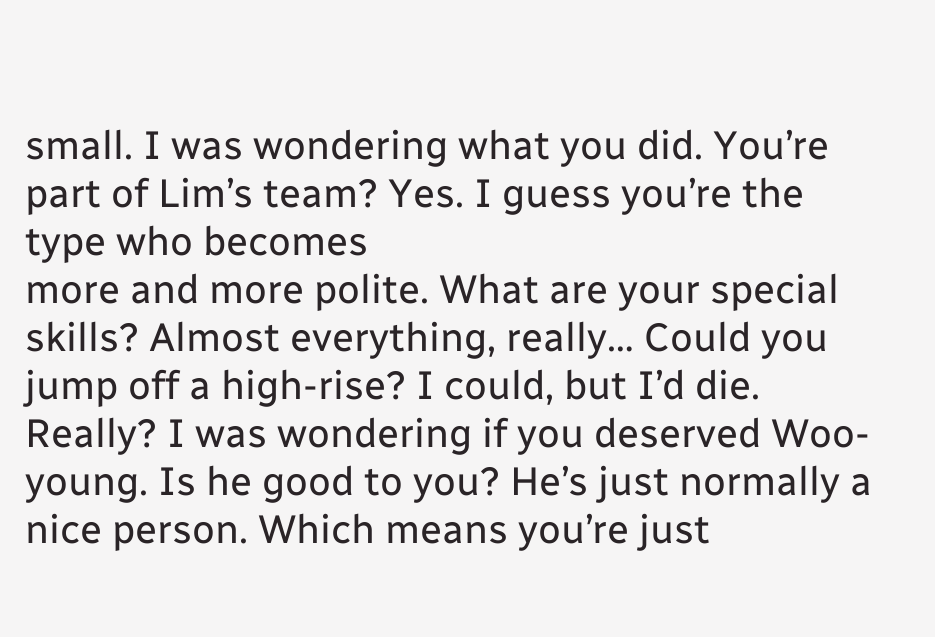small. I was wondering what you did. You’re part of Lim’s team? Yes. I guess you’re the type who becomes
more and more polite. What are your special skills? Almost everything, really… Could you jump off a high-rise? I could, but I’d die. Really? I was wondering if you deserved Woo-young. Is he good to you? He’s just normally a nice person. Which means you’re just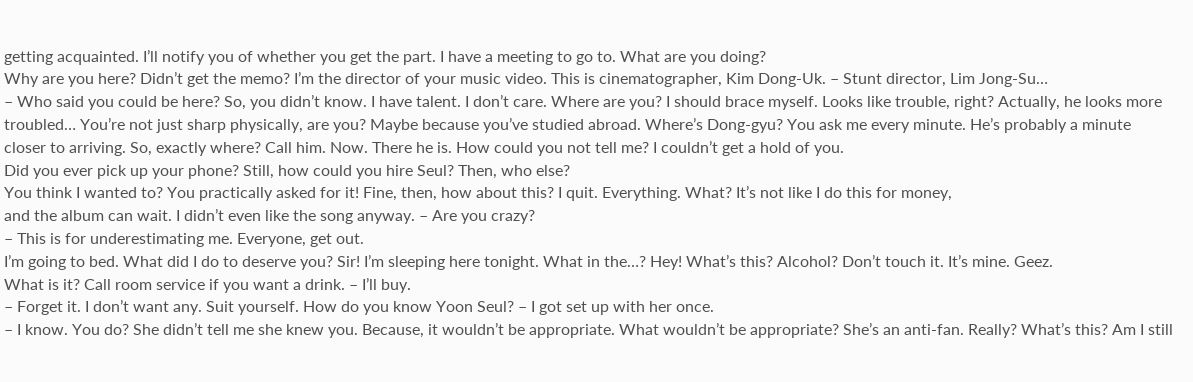getting acquainted. I’ll notify you of whether you get the part. I have a meeting to go to. What are you doing?
Why are you here? Didn’t get the memo? I’m the director of your music video. This is cinematographer, Kim Dong-Uk. – Stunt director, Lim Jong-Su…
– Who said you could be here? So, you didn’t know. I have talent. I don’t care. Where are you? I should brace myself. Looks like trouble, right? Actually, he looks more troubled… You’re not just sharp physically, are you? Maybe because you’ve studied abroad. Where’s Dong-gyu? You ask me every minute. He’s probably a minute closer to arriving. So, exactly where? Call him. Now. There he is. How could you not tell me? I couldn’t get a hold of you.
Did you ever pick up your phone? Still, how could you hire Seul? Then, who else?
You think I wanted to? You practically asked for it! Fine, then, how about this? I quit. Everything. What? It’s not like I do this for money,
and the album can wait. I didn’t even like the song anyway. – Are you crazy?
– This is for underestimating me. Everyone, get out.
I’m going to bed. What did I do to deserve you? Sir! I’m sleeping here tonight. What in the…? Hey! What’s this? Alcohol? Don’t touch it. It’s mine. Geez.
What is it? Call room service if you want a drink. – I’ll buy.
– Forget it. I don’t want any. Suit yourself. How do you know Yoon Seul? – I got set up with her once.
– I know. You do? She didn’t tell me she knew you. Because, it wouldn’t be appropriate. What wouldn’t be appropriate? She’s an anti-fan. Really? What’s this? Am I still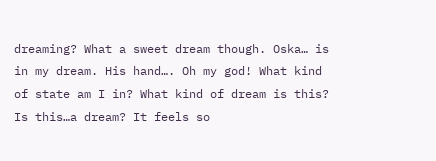dreaming? What a sweet dream though. Oska… is in my dream. His hand…. Oh my god! What kind of state am I in? What kind of dream is this? Is this…a dream? It feels so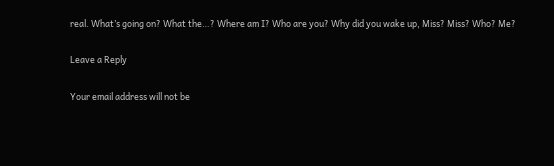real. What’s going on? What the…? Where am I? Who are you? Why did you wake up, Miss? Miss? Who? Me?

Leave a Reply

Your email address will not be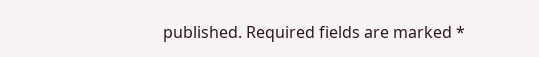published. Required fields are marked *